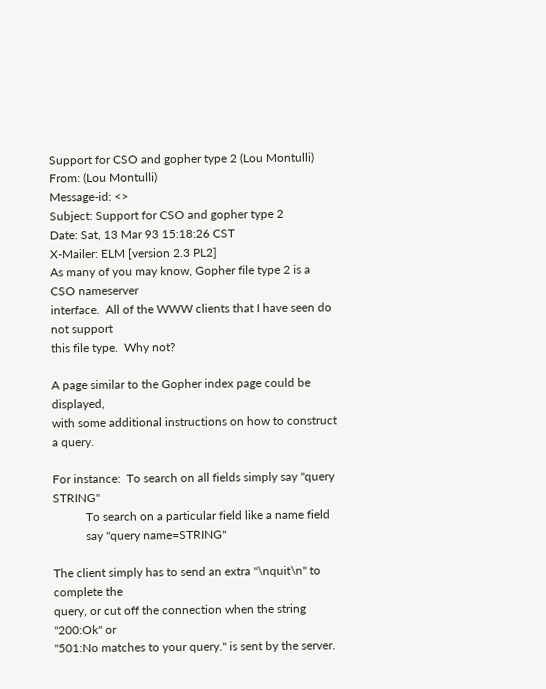Support for CSO and gopher type 2 (Lou Montulli)
From: (Lou Montulli)
Message-id: <>
Subject: Support for CSO and gopher type 2
Date: Sat, 13 Mar 93 15:18:26 CST
X-Mailer: ELM [version 2.3 PL2]
As many of you may know, Gopher file type 2 is a CSO nameserver
interface.  All of the WWW clients that I have seen do not support
this file type.  Why not?

A page similar to the Gopher index page could be displayed,
with some additional instructions on how to construct a query.

For instance:  To search on all fields simply say "query STRING"
           To search on a particular field like a name field
           say "query name=STRING"

The client simply has to send an extra "\nquit\n" to complete the
query, or cut off the connection when the string "200:Ok" or
"501:No matches to your query." is sent by the server.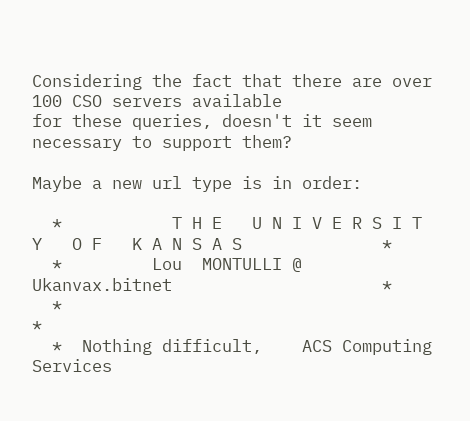Considering the fact that there are over 100 CSO servers available
for these queries, doesn't it seem necessary to support them?

Maybe a new url type is in order:

  *           T H E   U N I V E R S I T Y   O F   K A N S A S              *
  *         Lou  MONTULLI @ Ukanvax.bitnet                     *
  *                                            *
  *  Nothing difficult,    ACS Computing Services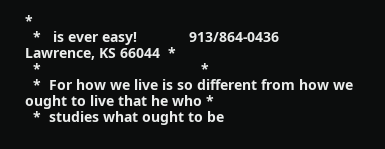*
  *   is ever easy!             913/864-0436           Lawrence, KS 66044  *
  *                                        *
  *  For how we live is so different from how we ought to live that he who *
  *  studies what ought to be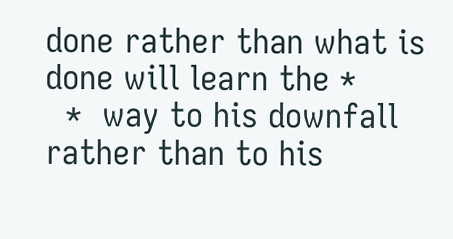done rather than what is done will learn the *
  *  way to his downfall rather than to his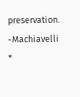preservation.  -Machiavelli    *